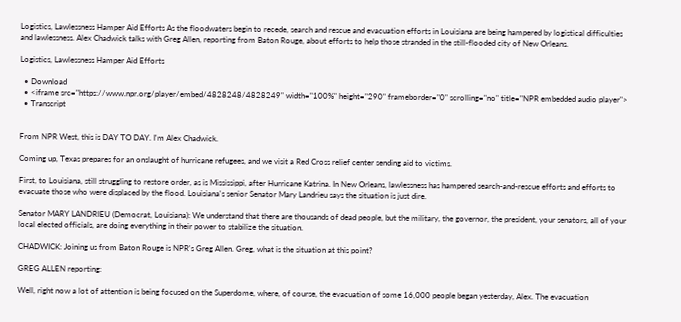Logistics, Lawlessness Hamper Aid Efforts As the floodwaters begin to recede, search and rescue and evacuation efforts in Louisiana are being hampered by logistical difficulties and lawlessness. Alex Chadwick talks with Greg Allen, reporting from Baton Rouge, about efforts to help those stranded in the still-flooded city of New Orleans.

Logistics, Lawlessness Hamper Aid Efforts

  • Download
  • <iframe src="https://www.npr.org/player/embed/4828248/4828249" width="100%" height="290" frameborder="0" scrolling="no" title="NPR embedded audio player">
  • Transcript


From NPR West, this is DAY TO DAY. I'm Alex Chadwick.

Coming up, Texas prepares for an onslaught of hurricane refugees, and we visit a Red Cross relief center sending aid to victims.

First, to Louisiana, still struggling to restore order, as is Mississippi, after Hurricane Katrina. In New Orleans, lawlessness has hampered search-and-rescue efforts and efforts to evacuate those who were displaced by the flood. Louisiana's senior Senator Mary Landrieu says the situation is just dire.

Senator MARY LANDRIEU (Democrat, Louisiana): We understand that there are thousands of dead people, but the military, the governor, the president, your senators, all of your local elected officials, are doing everything in their power to stabilize the situation.

CHADWICK: Joining us from Baton Rouge is NPR's Greg Allen. Greg, what is the situation at this point?

GREG ALLEN reporting:

Well, right now a lot of attention is being focused on the Superdome, where, of course, the evacuation of some 16,000 people began yesterday, Alex. The evacuation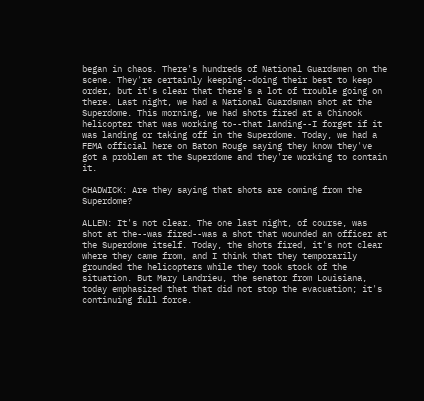began in chaos. There's hundreds of National Guardsmen on the scene. They're certainly keeping--doing their best to keep order, but it's clear that there's a lot of trouble going on there. Last night, we had a National Guardsman shot at the Superdome. This morning, we had shots fired at a Chinook helicopter that was working to--that landing--I forget if it was landing or taking off in the Superdome. Today, we had a FEMA official here on Baton Rouge saying they know they've got a problem at the Superdome and they're working to contain it.

CHADWICK: Are they saying that shots are coming from the Superdome?

ALLEN: It's not clear. The one last night, of course, was shot at the--was fired--was a shot that wounded an officer at the Superdome itself. Today, the shots fired, it's not clear where they came from, and I think that they temporarily grounded the helicopters while they took stock of the situation. But Mary Landrieu, the senator from Louisiana, today emphasized that that did not stop the evacuation; it's continuing full force.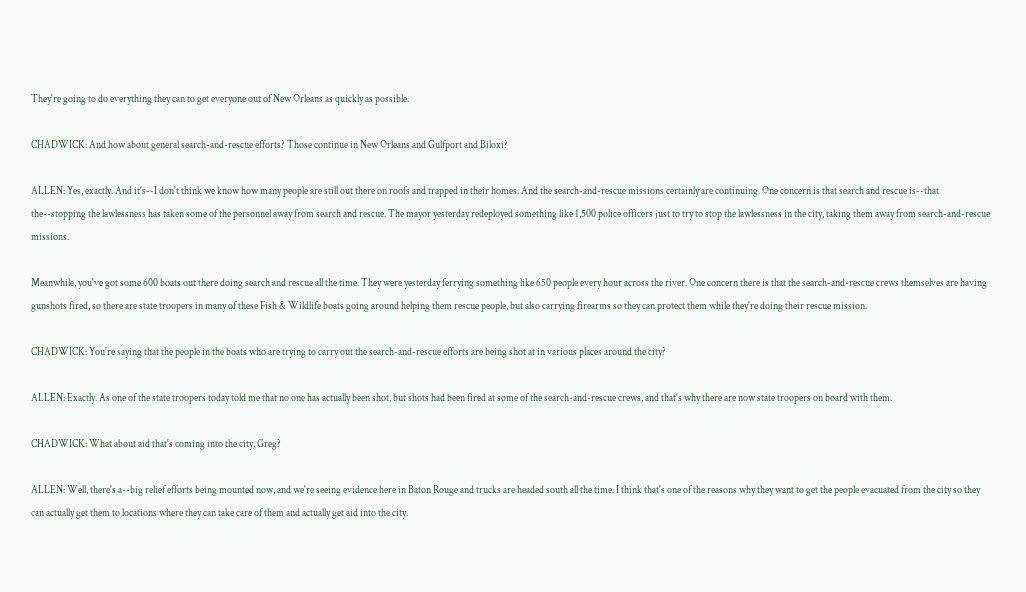They're going to do everything they can to get everyone out of New Orleans as quickly as possible.

CHADWICK: And how about general search-and-rescue efforts? Those continue in New Orleans and Gulfport and Biloxi?

ALLEN: Yes, exactly. And it's--I don't think we know how many people are still out there on roofs and trapped in their homes. And the search-and-rescue missions certainly are continuing. One concern is that search and rescue is--that the--stopping the lawlessness has taken some of the personnel away from search and rescue. The mayor yesterday redeployed something like 1,500 police officers just to try to stop the lawlessness in the city, taking them away from search-and-rescue missions.

Meanwhile, you've got some 600 boats out there doing search and rescue all the time. They were yesterday ferrying something like 650 people every hour across the river. One concern there is that the search-and-rescue crews themselves are having gunshots fired, so there are state troopers in many of these Fish & Wildlife boats going around helping them rescue people, but also carrying firearms so they can protect them while they're doing their rescue mission.

CHADWICK: You're saying that the people in the boats who are trying to carry out the search-and-rescue efforts are being shot at in various places around the city?

ALLEN: Exactly. As one of the state troopers today told me that no one has actually been shot, but shots had been fired at some of the search-and-rescue crews, and that's why there are now state troopers on board with them.

CHADWICK: What about aid that's coming into the city, Greg?

ALLEN: Well, there's a--big relief efforts being mounted now, and we're seeing evidence here in Baton Rouge and trucks are headed south all the time. I think that's one of the reasons why they want to get the people evacuated from the city so they can actually get them to locations where they can take care of them and actually get aid into the city.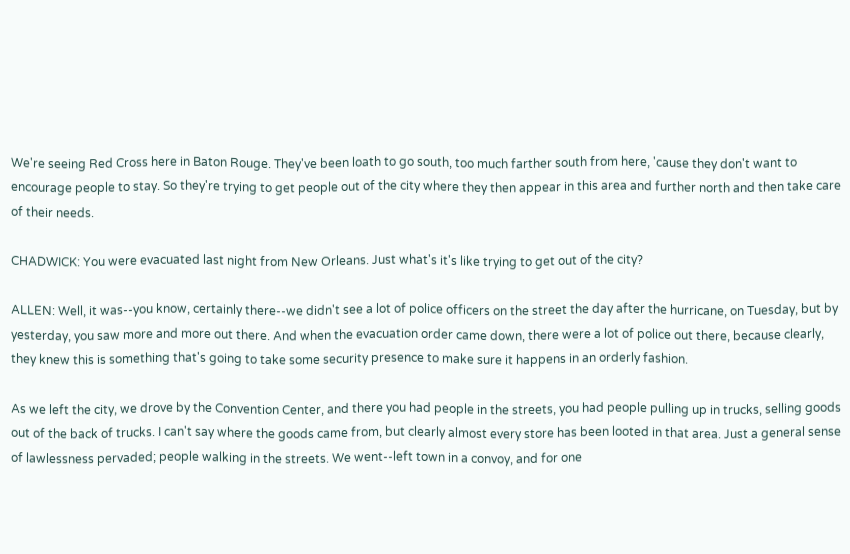We're seeing Red Cross here in Baton Rouge. They've been loath to go south, too much farther south from here, 'cause they don't want to encourage people to stay. So they're trying to get people out of the city where they then appear in this area and further north and then take care of their needs.

CHADWICK: You were evacuated last night from New Orleans. Just what's it's like trying to get out of the city?

ALLEN: Well, it was--you know, certainly there--we didn't see a lot of police officers on the street the day after the hurricane, on Tuesday, but by yesterday, you saw more and more out there. And when the evacuation order came down, there were a lot of police out there, because clearly, they knew this is something that's going to take some security presence to make sure it happens in an orderly fashion.

As we left the city, we drove by the Convention Center, and there you had people in the streets, you had people pulling up in trucks, selling goods out of the back of trucks. I can't say where the goods came from, but clearly almost every store has been looted in that area. Just a general sense of lawlessness pervaded; people walking in the streets. We went--left town in a convoy, and for one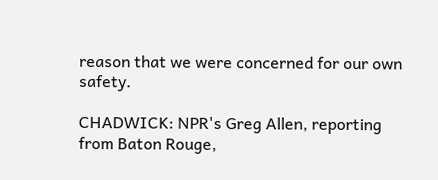reason that we were concerned for our own safety.

CHADWICK: NPR's Greg Allen, reporting from Baton Rouge,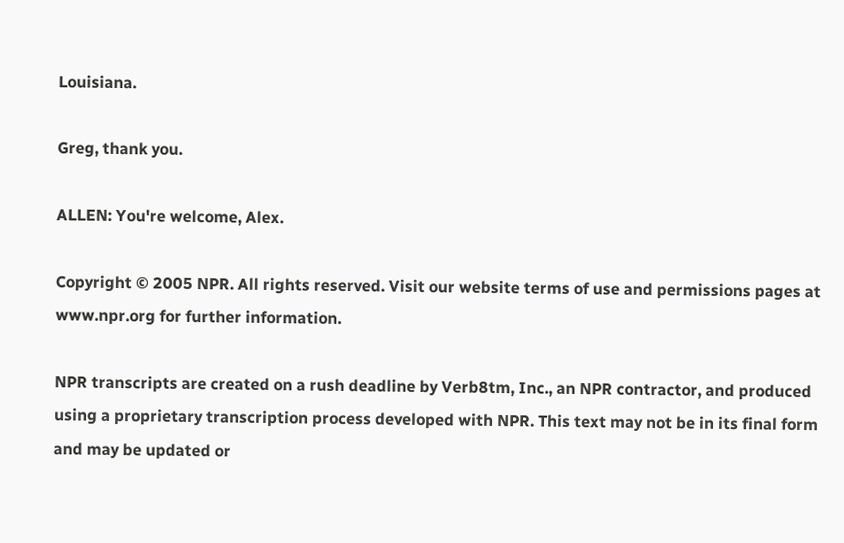Louisiana.

Greg, thank you.

ALLEN: You're welcome, Alex.

Copyright © 2005 NPR. All rights reserved. Visit our website terms of use and permissions pages at www.npr.org for further information.

NPR transcripts are created on a rush deadline by Verb8tm, Inc., an NPR contractor, and produced using a proprietary transcription process developed with NPR. This text may not be in its final form and may be updated or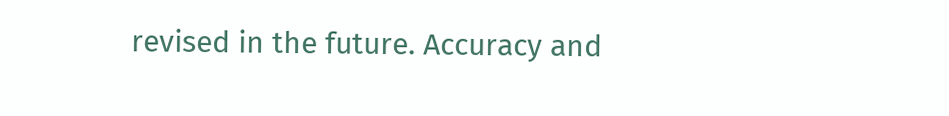revised in the future. Accuracy and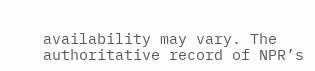availability may vary. The authoritative record of NPR’s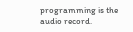programming is the audio record.